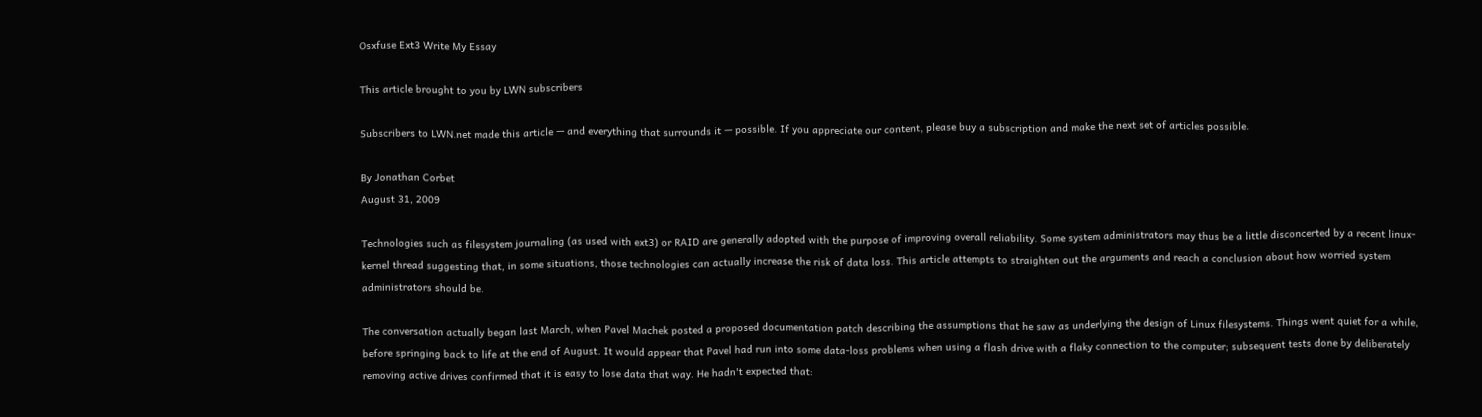Osxfuse Ext3 Write My Essay

This article brought to you by LWN subscribers

Subscribers to LWN.net made this article — and everything that surrounds it — possible. If you appreciate our content, please buy a subscription and make the next set of articles possible.

By Jonathan Corbet
August 31, 2009

Technologies such as filesystem journaling (as used with ext3) or RAID are generally adopted with the purpose of improving overall reliability. Some system administrators may thus be a little disconcerted by a recent linux-kernel thread suggesting that, in some situations, those technologies can actually increase the risk of data loss. This article attempts to straighten out the arguments and reach a conclusion about how worried system administrators should be.

The conversation actually began last March, when Pavel Machek posted a proposed documentation patch describing the assumptions that he saw as underlying the design of Linux filesystems. Things went quiet for a while, before springing back to life at the end of August. It would appear that Pavel had run into some data-loss problems when using a flash drive with a flaky connection to the computer; subsequent tests done by deliberately removing active drives confirmed that it is easy to lose data that way. He hadn't expected that: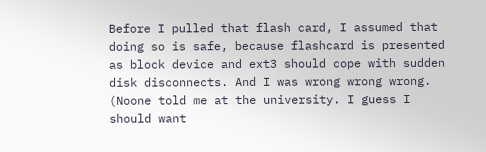Before I pulled that flash card, I assumed that doing so is safe, because flashcard is presented as block device and ext3 should cope with sudden disk disconnects. And I was wrong wrong wrong. (Noone told me at the university. I guess I should want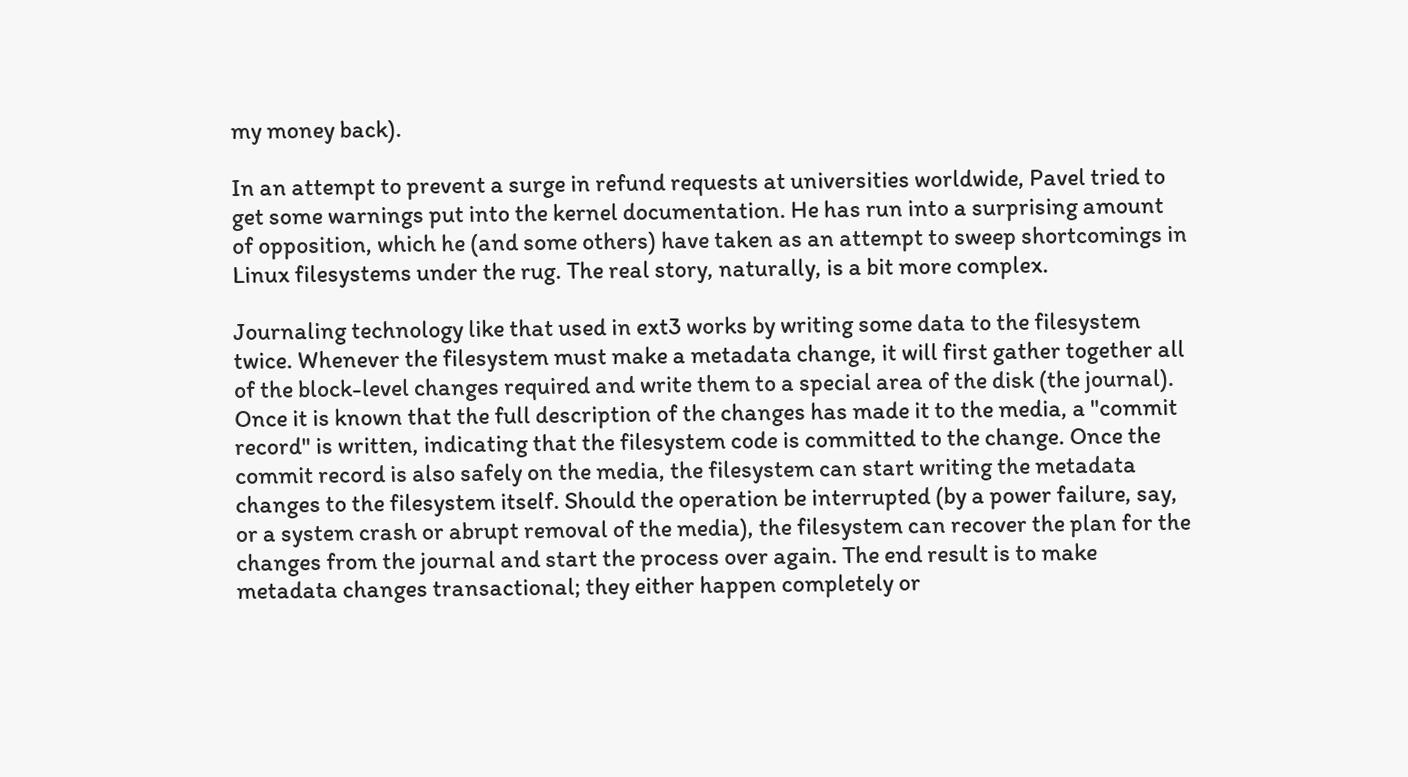my money back).

In an attempt to prevent a surge in refund requests at universities worldwide, Pavel tried to get some warnings put into the kernel documentation. He has run into a surprising amount of opposition, which he (and some others) have taken as an attempt to sweep shortcomings in Linux filesystems under the rug. The real story, naturally, is a bit more complex.

Journaling technology like that used in ext3 works by writing some data to the filesystem twice. Whenever the filesystem must make a metadata change, it will first gather together all of the block-level changes required and write them to a special area of the disk (the journal). Once it is known that the full description of the changes has made it to the media, a "commit record" is written, indicating that the filesystem code is committed to the change. Once the commit record is also safely on the media, the filesystem can start writing the metadata changes to the filesystem itself. Should the operation be interrupted (by a power failure, say, or a system crash or abrupt removal of the media), the filesystem can recover the plan for the changes from the journal and start the process over again. The end result is to make metadata changes transactional; they either happen completely or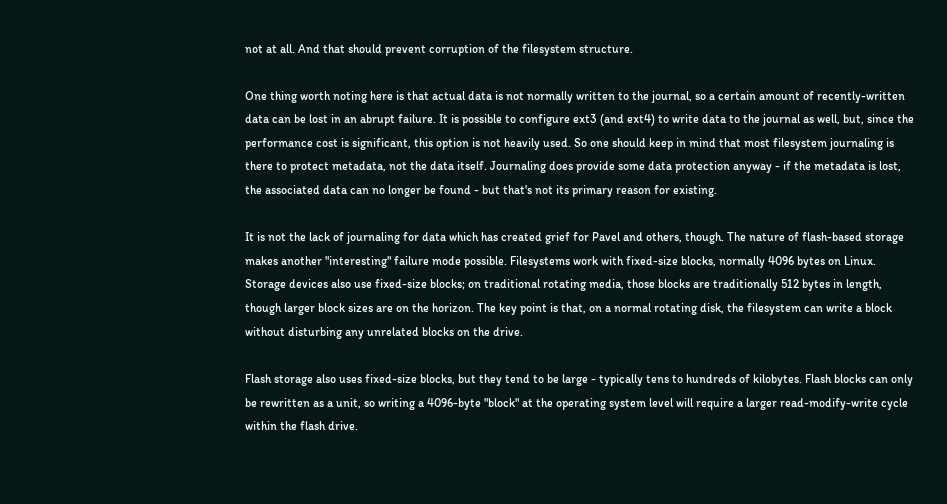not at all. And that should prevent corruption of the filesystem structure.

One thing worth noting here is that actual data is not normally written to the journal, so a certain amount of recently-written data can be lost in an abrupt failure. It is possible to configure ext3 (and ext4) to write data to the journal as well, but, since the performance cost is significant, this option is not heavily used. So one should keep in mind that most filesystem journaling is there to protect metadata, not the data itself. Journaling does provide some data protection anyway - if the metadata is lost, the associated data can no longer be found - but that's not its primary reason for existing.

It is not the lack of journaling for data which has created grief for Pavel and others, though. The nature of flash-based storage makes another "interesting" failure mode possible. Filesystems work with fixed-size blocks, normally 4096 bytes on Linux. Storage devices also use fixed-size blocks; on traditional rotating media, those blocks are traditionally 512 bytes in length, though larger block sizes are on the horizon. The key point is that, on a normal rotating disk, the filesystem can write a block without disturbing any unrelated blocks on the drive.

Flash storage also uses fixed-size blocks, but they tend to be large - typically tens to hundreds of kilobytes. Flash blocks can only be rewritten as a unit, so writing a 4096-byte "block" at the operating system level will require a larger read-modify-write cycle within the flash drive.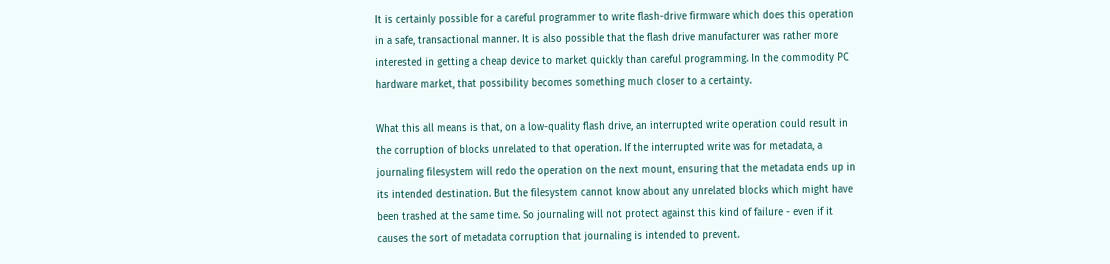It is certainly possible for a careful programmer to write flash-drive firmware which does this operation in a safe, transactional manner. It is also possible that the flash drive manufacturer was rather more interested in getting a cheap device to market quickly than careful programming. In the commodity PC hardware market, that possibility becomes something much closer to a certainty.

What this all means is that, on a low-quality flash drive, an interrupted write operation could result in the corruption of blocks unrelated to that operation. If the interrupted write was for metadata, a journaling filesystem will redo the operation on the next mount, ensuring that the metadata ends up in its intended destination. But the filesystem cannot know about any unrelated blocks which might have been trashed at the same time. So journaling will not protect against this kind of failure - even if it causes the sort of metadata corruption that journaling is intended to prevent.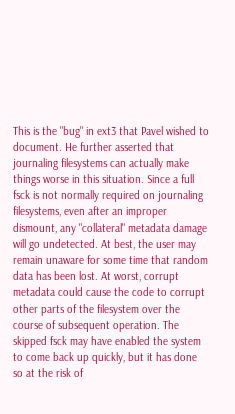This is the "bug" in ext3 that Pavel wished to document. He further asserted that journaling filesystems can actually make things worse in this situation. Since a full fsck is not normally required on journaling filesystems, even after an improper dismount, any "collateral" metadata damage will go undetected. At best, the user may remain unaware for some time that random data has been lost. At worst, corrupt metadata could cause the code to corrupt other parts of the filesystem over the course of subsequent operation. The skipped fsck may have enabled the system to come back up quickly, but it has done so at the risk of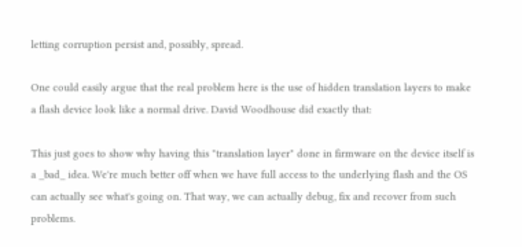letting corruption persist and, possibly, spread.

One could easily argue that the real problem here is the use of hidden translation layers to make a flash device look like a normal drive. David Woodhouse did exactly that:

This just goes to show why having this "translation layer" done in firmware on the device itself is a _bad_ idea. We're much better off when we have full access to the underlying flash and the OS can actually see what's going on. That way, we can actually debug, fix and recover from such problems.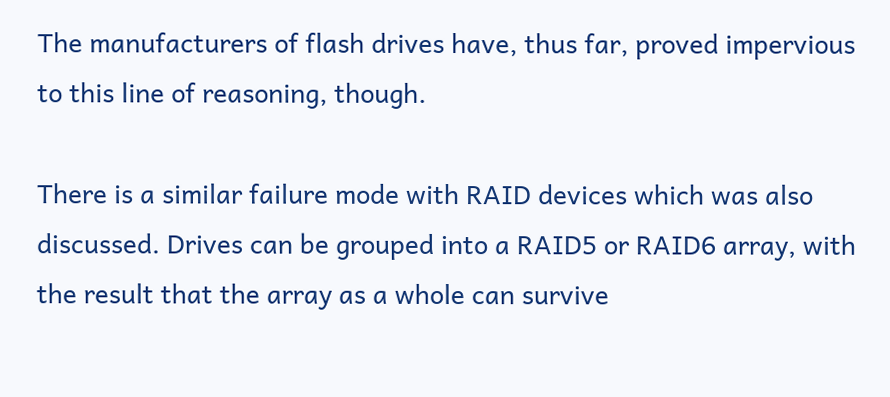The manufacturers of flash drives have, thus far, proved impervious to this line of reasoning, though.

There is a similar failure mode with RAID devices which was also discussed. Drives can be grouped into a RAID5 or RAID6 array, with the result that the array as a whole can survive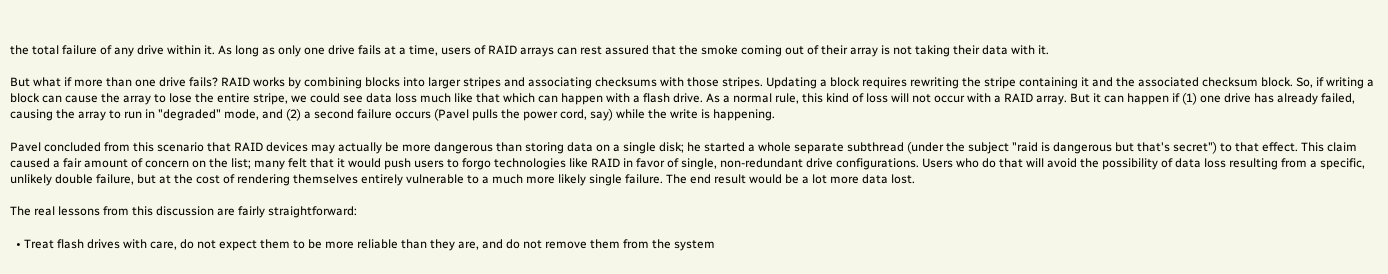the total failure of any drive within it. As long as only one drive fails at a time, users of RAID arrays can rest assured that the smoke coming out of their array is not taking their data with it.

But what if more than one drive fails? RAID works by combining blocks into larger stripes and associating checksums with those stripes. Updating a block requires rewriting the stripe containing it and the associated checksum block. So, if writing a block can cause the array to lose the entire stripe, we could see data loss much like that which can happen with a flash drive. As a normal rule, this kind of loss will not occur with a RAID array. But it can happen if (1) one drive has already failed, causing the array to run in "degraded" mode, and (2) a second failure occurs (Pavel pulls the power cord, say) while the write is happening.

Pavel concluded from this scenario that RAID devices may actually be more dangerous than storing data on a single disk; he started a whole separate subthread (under the subject "raid is dangerous but that's secret") to that effect. This claim caused a fair amount of concern on the list; many felt that it would push users to forgo technologies like RAID in favor of single, non-redundant drive configurations. Users who do that will avoid the possibility of data loss resulting from a specific, unlikely double failure, but at the cost of rendering themselves entirely vulnerable to a much more likely single failure. The end result would be a lot more data lost.

The real lessons from this discussion are fairly straightforward:

  • Treat flash drives with care, do not expect them to be more reliable than they are, and do not remove them from the system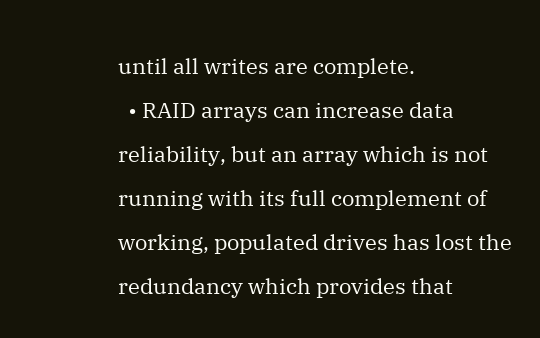until all writes are complete.
  • RAID arrays can increase data reliability, but an array which is not running with its full complement of working, populated drives has lost the redundancy which provides that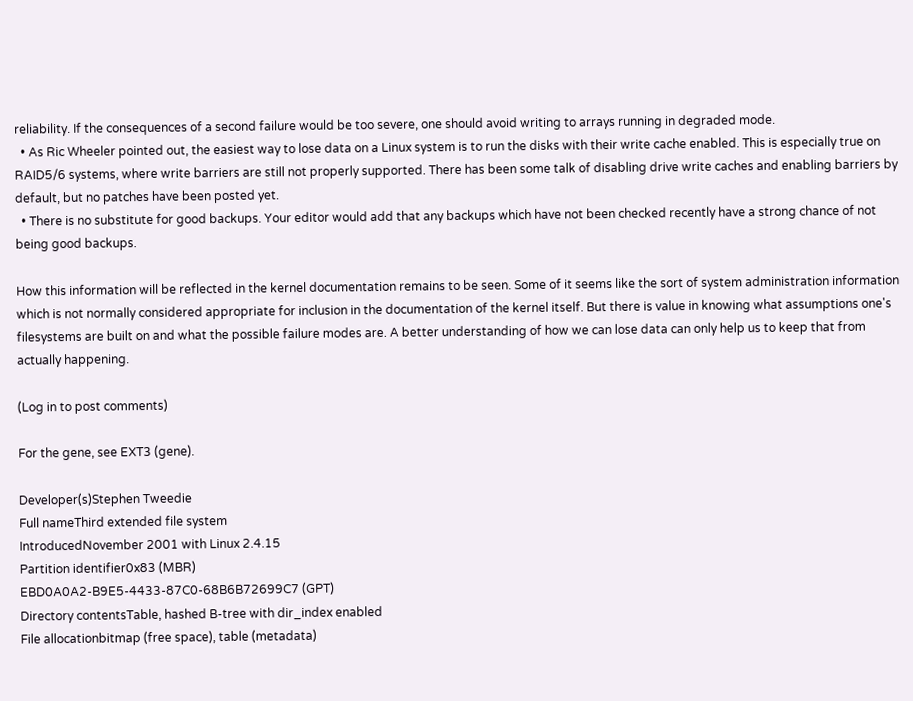reliability. If the consequences of a second failure would be too severe, one should avoid writing to arrays running in degraded mode.
  • As Ric Wheeler pointed out, the easiest way to lose data on a Linux system is to run the disks with their write cache enabled. This is especially true on RAID5/6 systems, where write barriers are still not properly supported. There has been some talk of disabling drive write caches and enabling barriers by default, but no patches have been posted yet.
  • There is no substitute for good backups. Your editor would add that any backups which have not been checked recently have a strong chance of not being good backups.

How this information will be reflected in the kernel documentation remains to be seen. Some of it seems like the sort of system administration information which is not normally considered appropriate for inclusion in the documentation of the kernel itself. But there is value in knowing what assumptions one's filesystems are built on and what the possible failure modes are. A better understanding of how we can lose data can only help us to keep that from actually happening.

(Log in to post comments)

For the gene, see EXT3 (gene).

Developer(s)Stephen Tweedie
Full nameThird extended file system
IntroducedNovember 2001 with Linux 2.4.15
Partition identifier0x83 (MBR)
EBD0A0A2-B9E5-4433-87C0-68B6B72699C7 (GPT)
Directory contentsTable, hashed B-tree with dir_index enabled
File allocationbitmap (free space), table (metadata)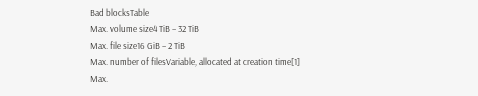Bad blocksTable
Max. volume size4 TiB – 32 TiB
Max. file size16 GiB – 2 TiB
Max. number of filesVariable, allocated at creation time[1]
Max.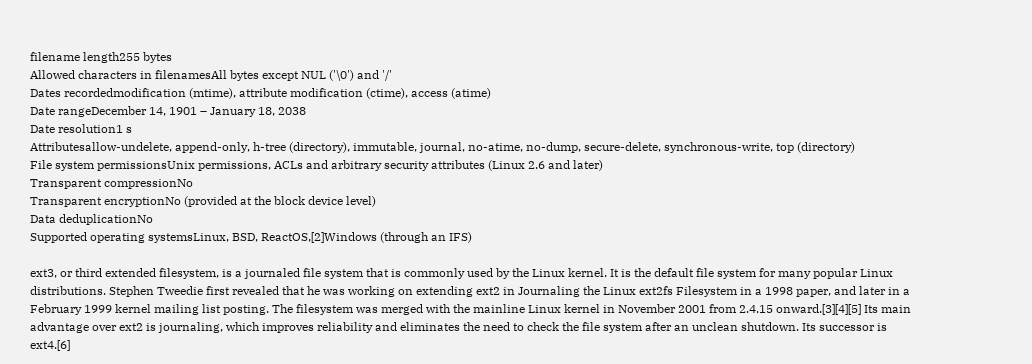filename length255 bytes
Allowed characters in filenamesAll bytes except NUL ('\0') and '/'
Dates recordedmodification (mtime), attribute modification (ctime), access (atime)
Date rangeDecember 14, 1901 – January 18, 2038
Date resolution1 s
Attributesallow-undelete, append-only, h-tree (directory), immutable, journal, no-atime, no-dump, secure-delete, synchronous-write, top (directory)
File system permissionsUnix permissions, ACLs and arbitrary security attributes (Linux 2.6 and later)
Transparent compressionNo
Transparent encryptionNo (provided at the block device level)
Data deduplicationNo
Supported operating systemsLinux, BSD, ReactOS,[2]Windows (through an IFS)

ext3, or third extended filesystem, is a journaled file system that is commonly used by the Linux kernel. It is the default file system for many popular Linux distributions. Stephen Tweedie first revealed that he was working on extending ext2 in Journaling the Linux ext2fs Filesystem in a 1998 paper, and later in a February 1999 kernel mailing list posting. The filesystem was merged with the mainline Linux kernel in November 2001 from 2.4.15 onward.[3][4][5] Its main advantage over ext2 is journaling, which improves reliability and eliminates the need to check the file system after an unclean shutdown. Its successor is ext4.[6]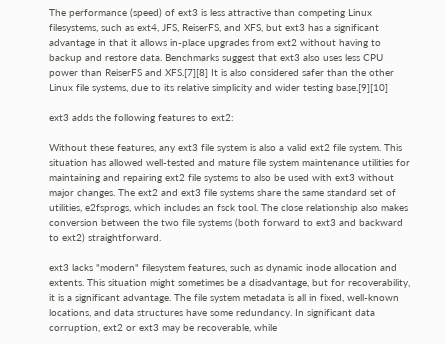The performance (speed) of ext3 is less attractive than competing Linux filesystems, such as ext4, JFS, ReiserFS, and XFS, but ext3 has a significant advantage in that it allows in-place upgrades from ext2 without having to backup and restore data. Benchmarks suggest that ext3 also uses less CPU power than ReiserFS and XFS.[7][8] It is also considered safer than the other Linux file systems, due to its relative simplicity and wider testing base.[9][10]

ext3 adds the following features to ext2:

Without these features, any ext3 file system is also a valid ext2 file system. This situation has allowed well-tested and mature file system maintenance utilities for maintaining and repairing ext2 file systems to also be used with ext3 without major changes. The ext2 and ext3 file systems share the same standard set of utilities, e2fsprogs, which includes an fsck tool. The close relationship also makes conversion between the two file systems (both forward to ext3 and backward to ext2) straightforward.

ext3 lacks "modern" filesystem features, such as dynamic inode allocation and extents. This situation might sometimes be a disadvantage, but for recoverability, it is a significant advantage. The file system metadata is all in fixed, well-known locations, and data structures have some redundancy. In significant data corruption, ext2 or ext3 may be recoverable, while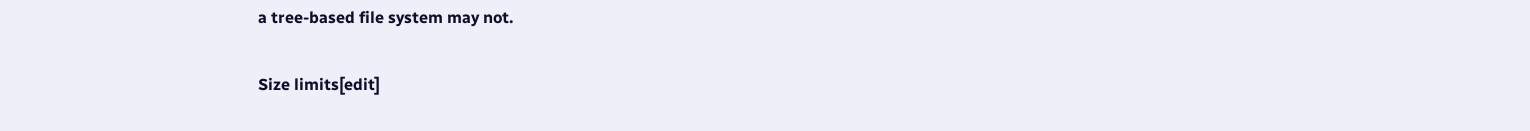a tree-based file system may not.

Size limits[edit]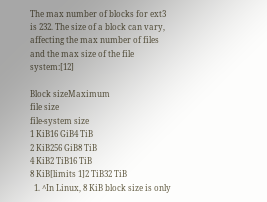The max number of blocks for ext3 is 232. The size of a block can vary, affecting the max number of files and the max size of the file system:[12]

Block sizeMaximum
file size
file-system size
1 KiB16 GiB4 TiB
2 KiB256 GiB8 TiB
4 KiB2 TiB16 TiB
8 KiB[limits 1]2 TiB32 TiB
  1. ^In Linux, 8 KiB block size is only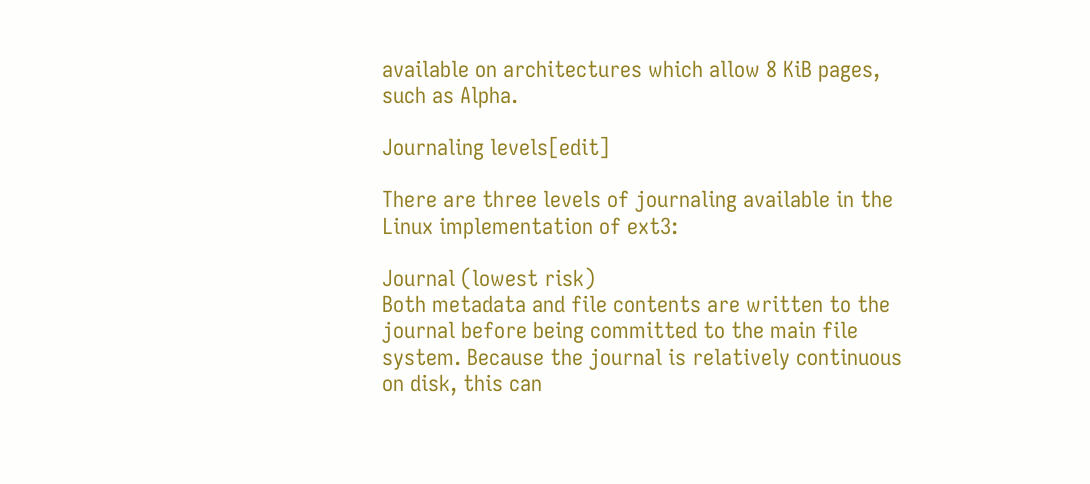available on architectures which allow 8 KiB pages, such as Alpha.

Journaling levels[edit]

There are three levels of journaling available in the Linux implementation of ext3:

Journal (lowest risk)
Both metadata and file contents are written to the journal before being committed to the main file system. Because the journal is relatively continuous on disk, this can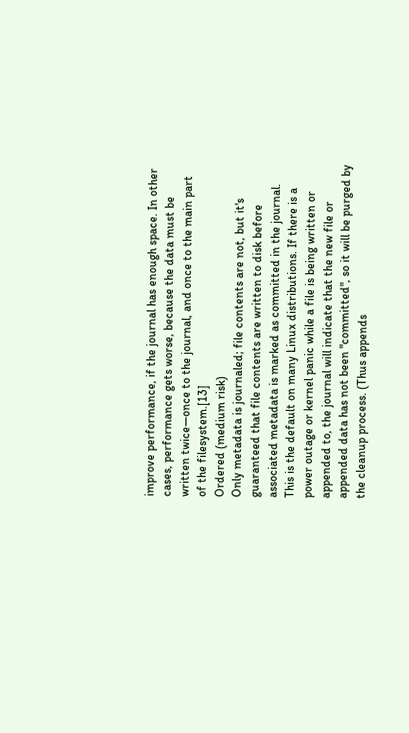improve performance, if the journal has enough space. In other cases, performance gets worse, because the data must be written twice—once to the journal, and once to the main part of the filesystem.[13]
Ordered (medium risk)
Only metadata is journaled; file contents are not, but it's guaranteed that file contents are written to disk before associated metadata is marked as committed in the journal. This is the default on many Linux distributions. If there is a power outage or kernel panic while a file is being written or appended to, the journal will indicate that the new file or appended data has not been "committed", so it will be purged by the cleanup process. (Thus appends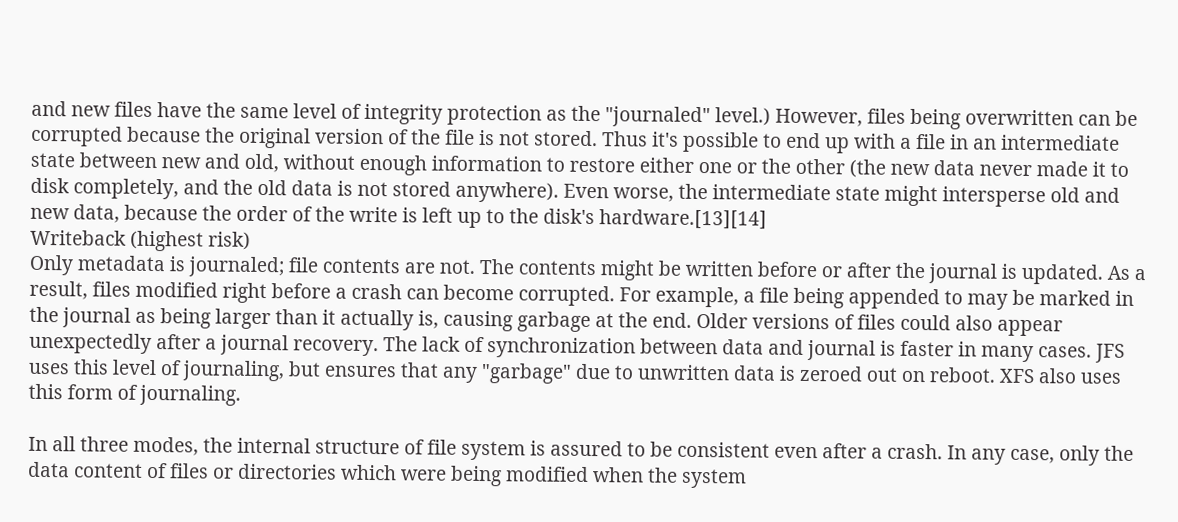and new files have the same level of integrity protection as the "journaled" level.) However, files being overwritten can be corrupted because the original version of the file is not stored. Thus it's possible to end up with a file in an intermediate state between new and old, without enough information to restore either one or the other (the new data never made it to disk completely, and the old data is not stored anywhere). Even worse, the intermediate state might intersperse old and new data, because the order of the write is left up to the disk's hardware.[13][14]
Writeback (highest risk)
Only metadata is journaled; file contents are not. The contents might be written before or after the journal is updated. As a result, files modified right before a crash can become corrupted. For example, a file being appended to may be marked in the journal as being larger than it actually is, causing garbage at the end. Older versions of files could also appear unexpectedly after a journal recovery. The lack of synchronization between data and journal is faster in many cases. JFS uses this level of journaling, but ensures that any "garbage" due to unwritten data is zeroed out on reboot. XFS also uses this form of journaling.

In all three modes, the internal structure of file system is assured to be consistent even after a crash. In any case, only the data content of files or directories which were being modified when the system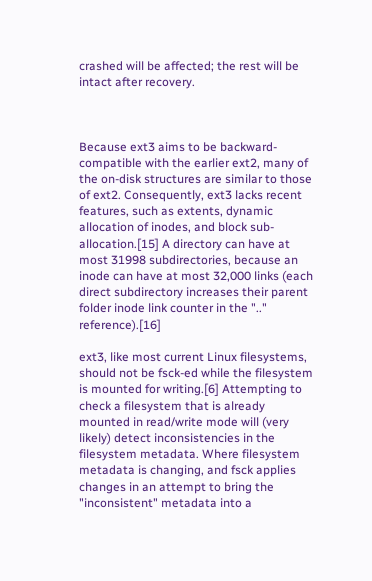crashed will be affected; the rest will be intact after recovery.



Because ext3 aims to be backward-compatible with the earlier ext2, many of the on-disk structures are similar to those of ext2. Consequently, ext3 lacks recent features, such as extents, dynamic allocation of inodes, and block sub-allocation.[15] A directory can have at most 31998 subdirectories, because an inode can have at most 32,000 links (each direct subdirectory increases their parent folder inode link counter in the ".." reference).[16]

ext3, like most current Linux filesystems, should not be fsck-ed while the filesystem is mounted for writing.[6] Attempting to check a filesystem that is already mounted in read/write mode will (very likely) detect inconsistencies in the filesystem metadata. Where filesystem metadata is changing, and fsck applies changes in an attempt to bring the "inconsistent" metadata into a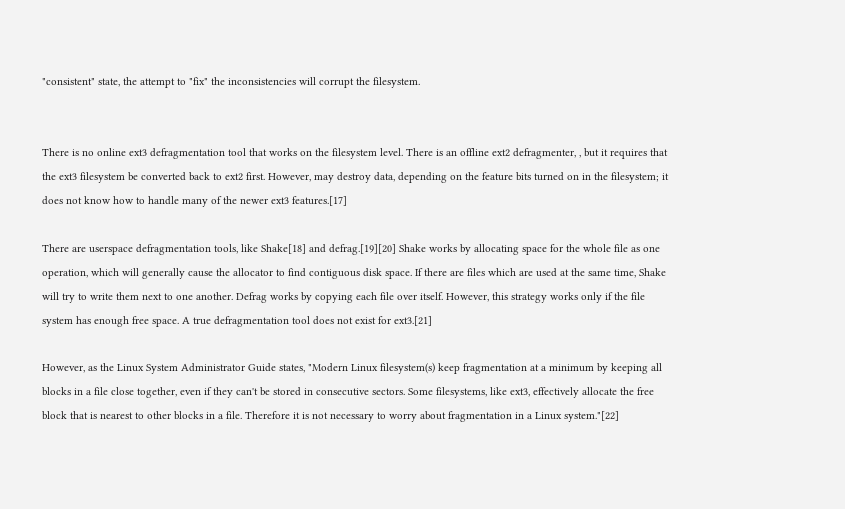"consistent" state, the attempt to "fix" the inconsistencies will corrupt the filesystem.


There is no online ext3 defragmentation tool that works on the filesystem level. There is an offline ext2 defragmenter, , but it requires that the ext3 filesystem be converted back to ext2 first. However, may destroy data, depending on the feature bits turned on in the filesystem; it does not know how to handle many of the newer ext3 features.[17]

There are userspace defragmentation tools, like Shake[18] and defrag.[19][20] Shake works by allocating space for the whole file as one operation, which will generally cause the allocator to find contiguous disk space. If there are files which are used at the same time, Shake will try to write them next to one another. Defrag works by copying each file over itself. However, this strategy works only if the file system has enough free space. A true defragmentation tool does not exist for ext3.[21]

However, as the Linux System Administrator Guide states, "Modern Linux filesystem(s) keep fragmentation at a minimum by keeping all blocks in a file close together, even if they can't be stored in consecutive sectors. Some filesystems, like ext3, effectively allocate the free block that is nearest to other blocks in a file. Therefore it is not necessary to worry about fragmentation in a Linux system."[22]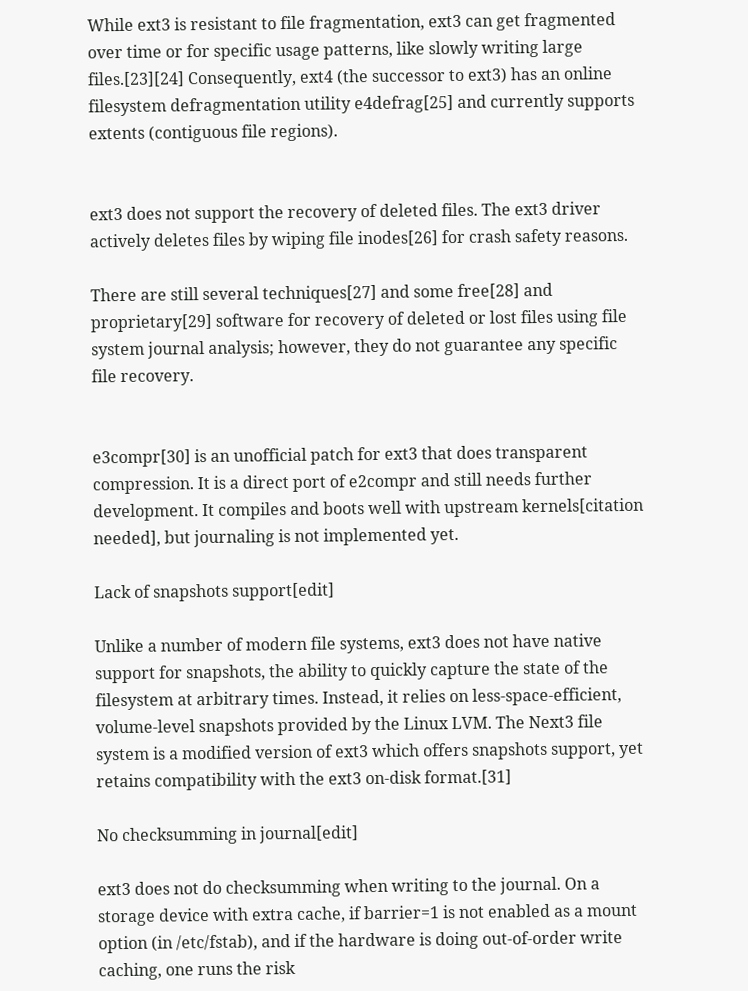While ext3 is resistant to file fragmentation, ext3 can get fragmented over time or for specific usage patterns, like slowly writing large files.[23][24] Consequently, ext4 (the successor to ext3) has an online filesystem defragmentation utility e4defrag[25] and currently supports extents (contiguous file regions).


ext3 does not support the recovery of deleted files. The ext3 driver actively deletes files by wiping file inodes[26] for crash safety reasons.

There are still several techniques[27] and some free[28] and proprietary[29] software for recovery of deleted or lost files using file system journal analysis; however, they do not guarantee any specific file recovery.


e3compr[30] is an unofficial patch for ext3 that does transparent compression. It is a direct port of e2compr and still needs further development. It compiles and boots well with upstream kernels[citation needed], but journaling is not implemented yet.

Lack of snapshots support[edit]

Unlike a number of modern file systems, ext3 does not have native support for snapshots, the ability to quickly capture the state of the filesystem at arbitrary times. Instead, it relies on less-space-efficient, volume-level snapshots provided by the Linux LVM. The Next3 file system is a modified version of ext3 which offers snapshots support, yet retains compatibility with the ext3 on-disk format.[31]

No checksumming in journal[edit]

ext3 does not do checksumming when writing to the journal. On a storage device with extra cache, if barrier=1 is not enabled as a mount option (in /etc/fstab), and if the hardware is doing out-of-order write caching, one runs the risk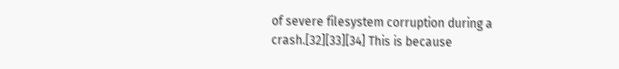of severe filesystem corruption during a crash.[32][33][34] This is because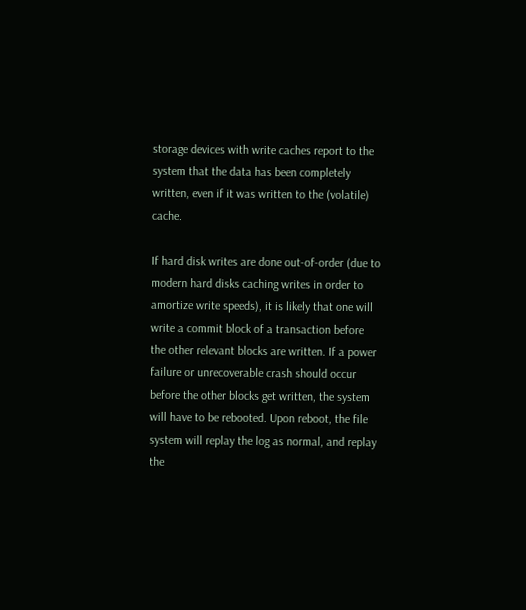storage devices with write caches report to the system that the data has been completely written, even if it was written to the (volatile) cache.

If hard disk writes are done out-of-order (due to modern hard disks caching writes in order to amortize write speeds), it is likely that one will write a commit block of a transaction before the other relevant blocks are written. If a power failure or unrecoverable crash should occur before the other blocks get written, the system will have to be rebooted. Upon reboot, the file system will replay the log as normal, and replay the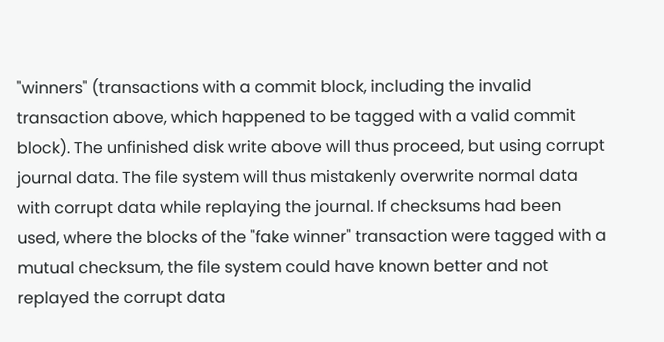"winners" (transactions with a commit block, including the invalid transaction above, which happened to be tagged with a valid commit block). The unfinished disk write above will thus proceed, but using corrupt journal data. The file system will thus mistakenly overwrite normal data with corrupt data while replaying the journal. If checksums had been used, where the blocks of the "fake winner" transaction were tagged with a mutual checksum, the file system could have known better and not replayed the corrupt data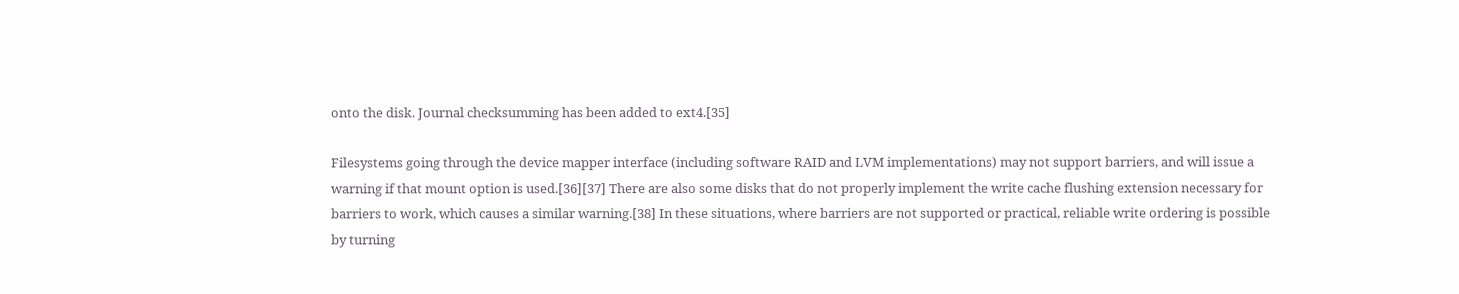onto the disk. Journal checksumming has been added to ext4.[35]

Filesystems going through the device mapper interface (including software RAID and LVM implementations) may not support barriers, and will issue a warning if that mount option is used.[36][37] There are also some disks that do not properly implement the write cache flushing extension necessary for barriers to work, which causes a similar warning.[38] In these situations, where barriers are not supported or practical, reliable write ordering is possible by turning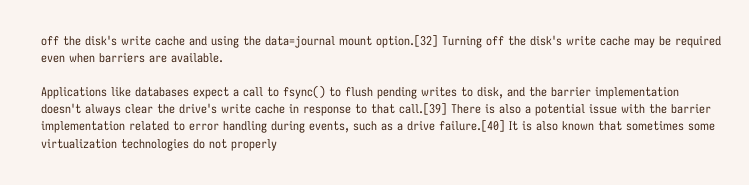off the disk's write cache and using the data=journal mount option.[32] Turning off the disk's write cache may be required even when barriers are available.

Applications like databases expect a call to fsync() to flush pending writes to disk, and the barrier implementation doesn't always clear the drive's write cache in response to that call.[39] There is also a potential issue with the barrier implementation related to error handling during events, such as a drive failure.[40] It is also known that sometimes some virtualization technologies do not properly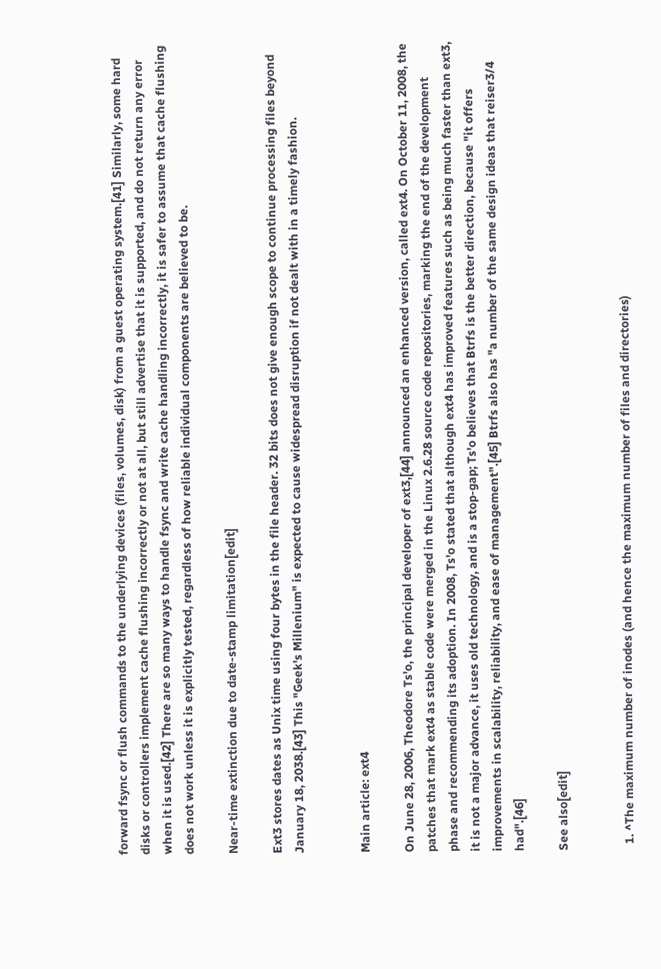forward fsync or flush commands to the underlying devices (files, volumes, disk) from a guest operating system.[41] Similarly, some hard disks or controllers implement cache flushing incorrectly or not at all, but still advertise that it is supported, and do not return any error when it is used.[42] There are so many ways to handle fsync and write cache handling incorrectly, it is safer to assume that cache flushing does not work unless it is explicitly tested, regardless of how reliable individual components are believed to be.

Near-time extinction due to date-stamp limitation[edit]

Ext3 stores dates as Unix time using four bytes in the file header. 32 bits does not give enough scope to continue processing files beyond January 18, 2038.[43] This "Geek's Millenium" is expected to cause widespread disruption if not dealt with in a timely fashion.


Main article: ext4

On June 28, 2006, Theodore Ts'o, the principal developer of ext3,[44] announced an enhanced version, called ext4. On October 11, 2008, the patches that mark ext4 as stable code were merged in the Linux 2.6.28 source code repositories, marking the end of the development phase and recommending its adoption. In 2008, Ts'o stated that although ext4 has improved features such as being much faster than ext3, it is not a major advance, it uses old technology, and is a stop-gap; Ts'o believes that Btrfs is the better direction, because "it offers improvements in scalability, reliability, and ease of management".[45] Btrfs also has "a number of the same design ideas that reiser3/4 had".[46]

See also[edit]


  1. ^The maximum number of inodes (and hence the maximum number of files and directories)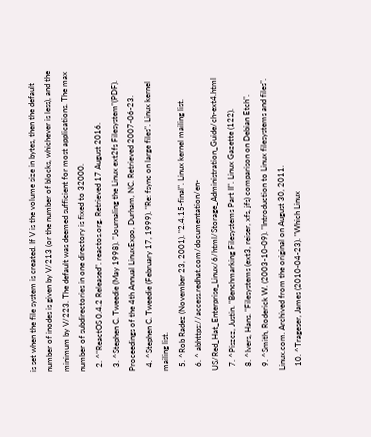is set when the file system is created. If V is the volume size in bytes, then the default number of inodes is given by V/213 (or the number of blocks, whichever is less), and the minimum by V/223. The default was deemed sufficient for most applications. The max number of subdirectories in one directory is fixed to 32000.
  2. ^"ReactOS 0.4.2 Released". reactos.org. Retrieved 17 August 2016.
  3. ^Stephen C. Tweedie (May 1998). "Journaling the Linux ext2fs Filesystem"(PDF). Proceedings of the 4th Annual LinuxExpo, Durham, NC. Retrieved 2007-06-23.
  4. ^Stephen C. Tweedie (February 17, 1999). "Re: fsync on large files". Linux kernel mailing list.
  5. ^Rob Radez (November 23, 2001). "2.4.15-final". Linux kernel mailing list.
  6. ^ abhttps://access.redhat.com/documentation/en-US/Red_Hat_Enterprise_Linux/6/html/Storage_Administration_Guide/ch-ext4.html
  7. ^Piszcz, Justin. "Benchmarking Filesystems Part II". Linux Gazette (122).
  8. ^Ivers, Hans. "Filesystems (ext3, reiser, xfs, jfs) comparison on Debian Etch".
  9. ^Smith, Roderick W. (2003-10-09). "Introduction to Linux filesystems and files". Linux.com. Archived from the original on August 30, 2011.
  10. ^Trageser, James (2010-04-23). "Which Linux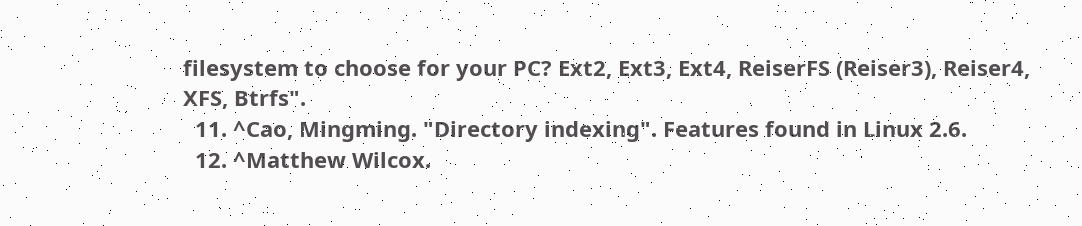filesystem to choose for your PC? Ext2, Ext3, Ext4, ReiserFS (Reiser3), Reiser4, XFS, Btrfs".
  11. ^Cao, Mingming. "Directory indexing". Features found in Linux 2.6.
  12. ^Matthew Wilcox.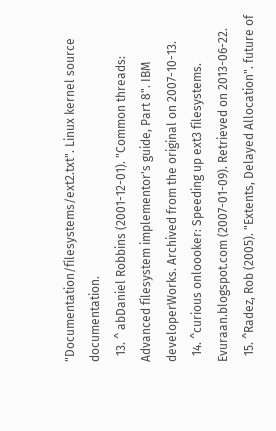"Documentation/filesystems/ext2.txt". Linux kernel source documentation.
  13. ^ abDaniel Robbins (2001-12-01). "Common threads: Advanced filesystem implementor's guide, Part 8". IBM developerWorks. Archived from the original on 2007-10-13.
  14. ^curious onloooker: Speeding up ext3 filesystems. Evuraan.blogspot.com (2007-01-09). Retrieved on 2013-06-22.
  15. ^Radez, Rob (2005). "Extents, Delayed Allocation". future of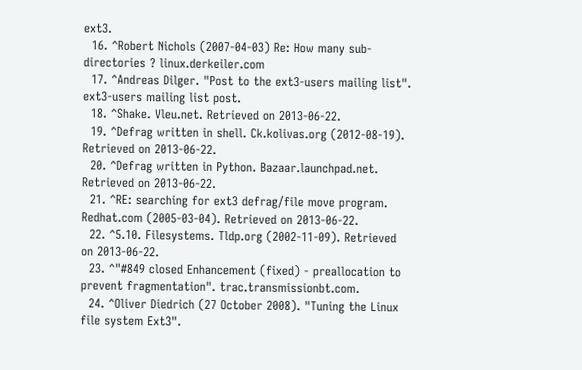ext3.
  16. ^Robert Nichols (2007-04-03) Re: How many sub-directories ? linux.derkeiler.com
  17. ^Andreas Dilger. "Post to the ext3-users mailing list". ext3-users mailing list post.
  18. ^Shake. Vleu.net. Retrieved on 2013-06-22.
  19. ^Defrag written in shell. Ck.kolivas.org (2012-08-19). Retrieved on 2013-06-22.
  20. ^Defrag written in Python. Bazaar.launchpad.net. Retrieved on 2013-06-22.
  21. ^RE: searching for ext3 defrag/file move program. Redhat.com (2005-03-04). Retrieved on 2013-06-22.
  22. ^5.10. Filesystems. Tldp.org (2002-11-09). Retrieved on 2013-06-22.
  23. ^"#849 closed Enhancement (fixed) - preallocation to prevent fragmentation". trac.transmissionbt.com.
  24. ^Oliver Diedrich (27 October 2008). "Tuning the Linux file system Ext3".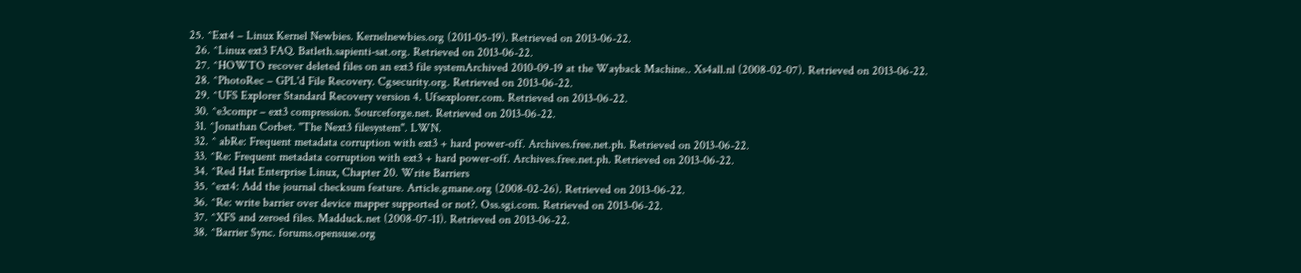25. ^Ext4 – Linux Kernel Newbies. Kernelnewbies.org (2011-05-19). Retrieved on 2013-06-22.
  26. ^Linux ext3 FAQ. Batleth.sapienti-sat.org. Retrieved on 2013-06-22.
  27. ^HOWTO recover deleted files on an ext3 file systemArchived 2010-09-19 at the Wayback Machine.. Xs4all.nl (2008-02-07). Retrieved on 2013-06-22.
  28. ^PhotoRec – GPL'd File Recovery. Cgsecurity.org. Retrieved on 2013-06-22.
  29. ^UFS Explorer Standard Recovery version 4. Ufsexplorer.com. Retrieved on 2013-06-22.
  30. ^e3compr – ext3 compression. Sourceforge.net. Retrieved on 2013-06-22.
  31. ^Jonathan Corbet. "The Next3 filesystem". LWN.
  32. ^ abRe: Frequent metadata corruption with ext3 + hard power-off. Archives.free.net.ph. Retrieved on 2013-06-22.
  33. ^Re: Frequent metadata corruption with ext3 + hard power-off. Archives.free.net.ph. Retrieved on 2013-06-22.
  34. ^Red Hat Enterprise Linux, Chapter 20. Write Barriers
  35. ^ext4: Add the journal checksum feature. Article.gmane.org (2008-02-26). Retrieved on 2013-06-22.
  36. ^Re: write barrier over device mapper supported or not?. Oss.sgi.com. Retrieved on 2013-06-22.
  37. ^XFS and zeroed files. Madduck.net (2008-07-11). Retrieved on 2013-06-22.
  38. ^Barrier Sync. forums.opensuse.org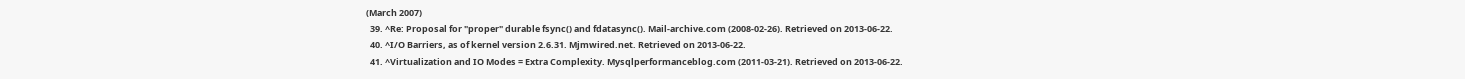(March 2007)
  39. ^Re: Proposal for "proper" durable fsync() and fdatasync(). Mail-archive.com (2008-02-26). Retrieved on 2013-06-22.
  40. ^I/O Barriers, as of kernel version 2.6.31. Mjmwired.net. Retrieved on 2013-06-22.
  41. ^Virtualization and IO Modes = Extra Complexity. Mysqlperformanceblog.com (2011-03-21). Retrieved on 2013-06-22.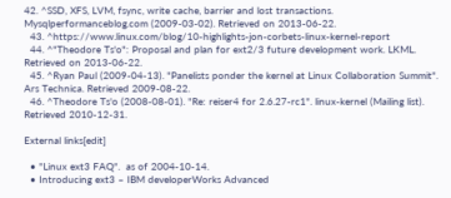42. ^SSD, XFS, LVM, fsync, write cache, barrier and lost transactions. Mysqlperformanceblog.com (2009-03-02). Retrieved on 2013-06-22.
  43. ^https://www.linux.com/blog/10-highlights-jon-corbets-linux-kernel-report
  44. ^"Theodore Ts'o": Proposal and plan for ext2/3 future development work. LKML. Retrieved on 2013-06-22.
  45. ^Ryan Paul (2009-04-13). "Panelists ponder the kernel at Linux Collaboration Summit". Ars Technica. Retrieved 2009-08-22.
  46. ^Theodore Ts'o (2008-08-01). "Re: reiser4 for 2.6.27-rc1". linux-kernel (Mailing list). Retrieved 2010-12-31.

External links[edit]

  • "Linux ext3 FAQ".  as of 2004-10-14.
  • Introducing ext3 – IBM developerWorks Advanced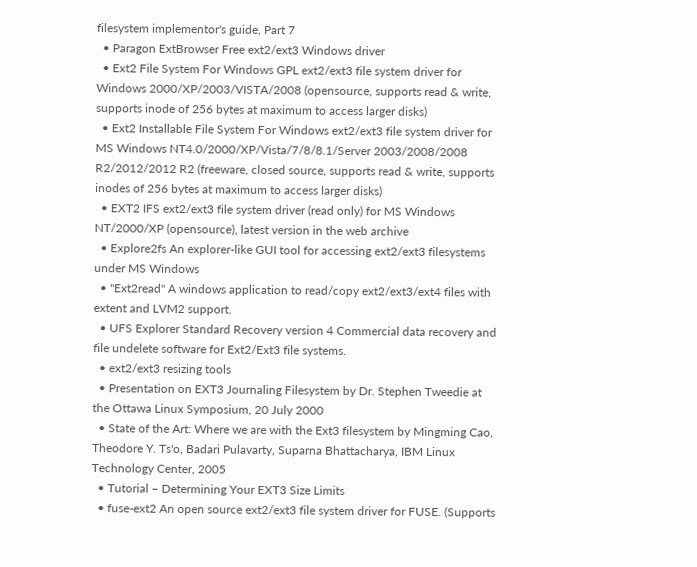filesystem implementor's guide, Part 7
  • Paragon ExtBrowser Free ext2/ext3 Windows driver
  • Ext2 File System For Windows GPL ext2/ext3 file system driver for Windows 2000/XP/2003/VISTA/2008 (opensource, supports read & write, supports inode of 256 bytes at maximum to access larger disks)
  • Ext2 Installable File System For Windows ext2/ext3 file system driver for MS Windows NT4.0/2000/XP/Vista/7/8/8.1/Server 2003/2008/2008 R2/2012/2012 R2 (freeware, closed source, supports read & write, supports inodes of 256 bytes at maximum to access larger disks)
  • EXT2 IFS ext2/ext3 file system driver (read only) for MS Windows NT/2000/XP (opensource), latest version in the web archive
  • Explore2fs An explorer-like GUI tool for accessing ext2/ext3 filesystems under MS Windows
  • "Ext2read" A windows application to read/copy ext2/ext3/ext4 files with extent and LVM2 support.
  • UFS Explorer Standard Recovery version 4 Commercial data recovery and file undelete software for Ext2/Ext3 file systems.
  • ext2/ext3 resizing tools
  • Presentation on EXT3 Journaling Filesystem by Dr. Stephen Tweedie at the Ottawa Linux Symposium, 20 July 2000
  • State of the Art: Where we are with the Ext3 filesystem by Mingming Cao, Theodore Y. Ts'o, Badari Pulavarty, Suparna Bhattacharya, IBM Linux Technology Center, 2005
  • Tutorial – Determining Your EXT3 Size Limits
  • fuse-ext2 An open source ext2/ext3 file system driver for FUSE. (Supports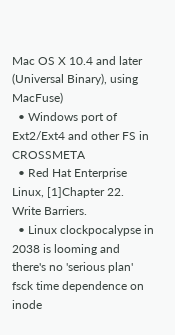Mac OS X 10.4 and later (Universal Binary), using MacFuse)
  • Windows port of Ext2/Ext4 and other FS in CROSSMETA
  • Red Hat Enterprise Linux, [1]Chapter 22. Write Barriers.
  • Linux clockpocalypse in 2038 is looming and there's no 'serious plan'
fsck time dependence on inode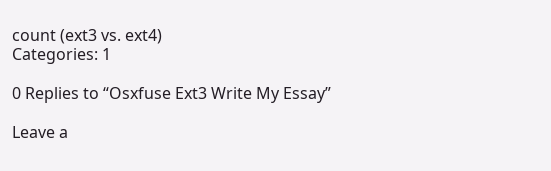count (ext3 vs. ext4)
Categories: 1

0 Replies to “Osxfuse Ext3 Write My Essay”

Leave a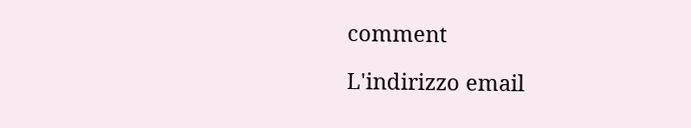comment

L'indirizzo email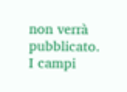non verrà pubblicato. I campi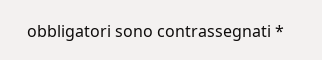obbligatori sono contrassegnati *